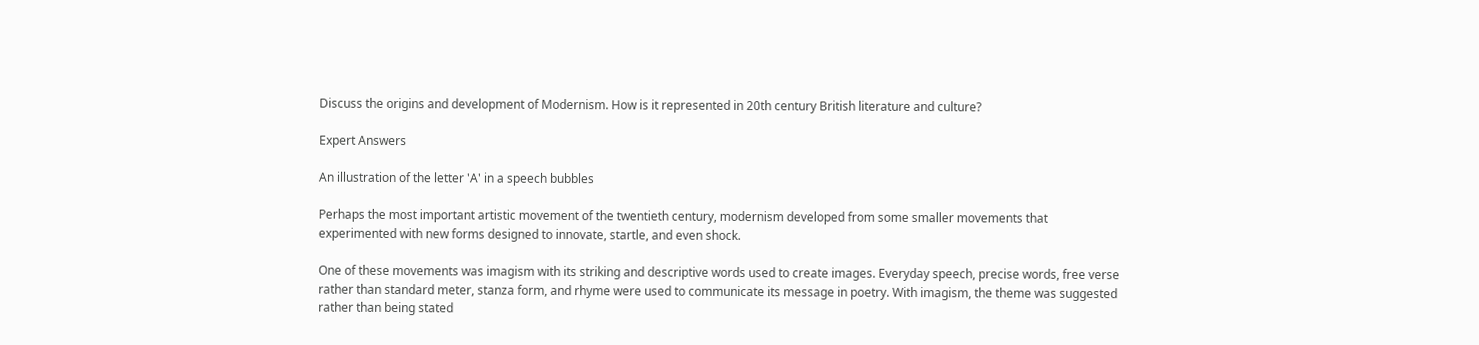Discuss the origins and development of Modernism. How is it represented in 20th century British literature and culture?

Expert Answers

An illustration of the letter 'A' in a speech bubbles

Perhaps the most important artistic movement of the twentieth century, modernism developed from some smaller movements that experimented with new forms designed to innovate, startle, and even shock.

One of these movements was imagism with its striking and descriptive words used to create images. Everyday speech, precise words, free verse rather than standard meter, stanza form, and rhyme were used to communicate its message in poetry. With imagism, the theme was suggested rather than being stated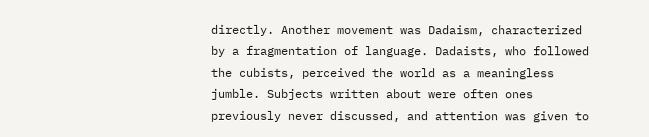directly. Another movement was Dadaism, characterized by a fragmentation of language. Dadaists, who followed the cubists, perceived the world as a meaningless jumble. Subjects written about were often ones previously never discussed, and attention was given to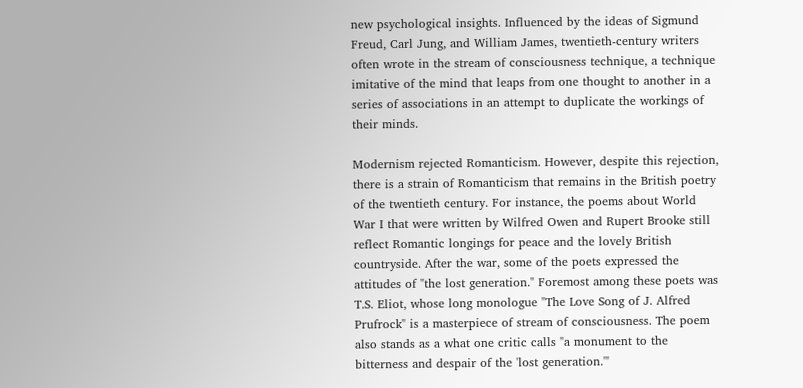new psychological insights. Influenced by the ideas of Sigmund Freud, Carl Jung, and William James, twentieth-century writers often wrote in the stream of consciousness technique, a technique imitative of the mind that leaps from one thought to another in a series of associations in an attempt to duplicate the workings of their minds.

Modernism rejected Romanticism. However, despite this rejection, there is a strain of Romanticism that remains in the British poetry of the twentieth century. For instance, the poems about World War I that were written by Wilfred Owen and Rupert Brooke still reflect Romantic longings for peace and the lovely British countryside. After the war, some of the poets expressed the attitudes of "the lost generation." Foremost among these poets was T.S. Eliot, whose long monologue "The Love Song of J. Alfred Prufrock" is a masterpiece of stream of consciousness. The poem also stands as a what one critic calls "a monument to the bitterness and despair of the 'lost generation.'"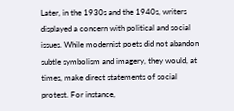Later, in the 1930s and the 1940s, writers displayed a concern with political and social issues. While modernist poets did not abandon subtle symbolism and imagery, they would, at times, make direct statements of social protest. For instance,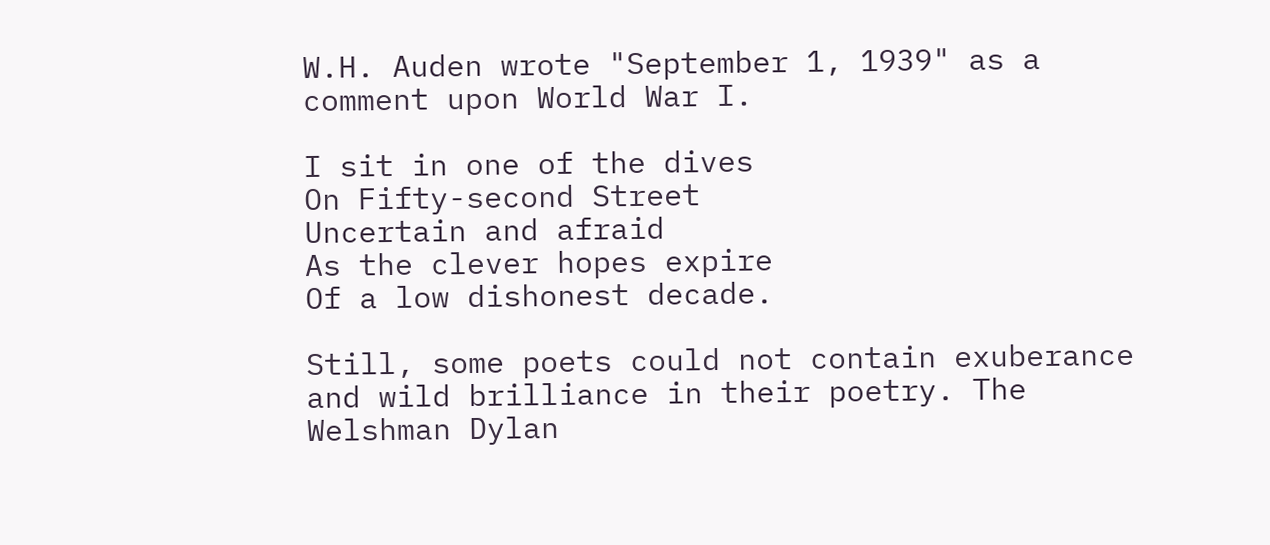W.H. Auden wrote "September 1, 1939" as a comment upon World War I.

I sit in one of the dives
On Fifty-second Street
Uncertain and afraid
As the clever hopes expire
Of a low dishonest decade.

Still, some poets could not contain exuberance and wild brilliance in their poetry. The Welshman Dylan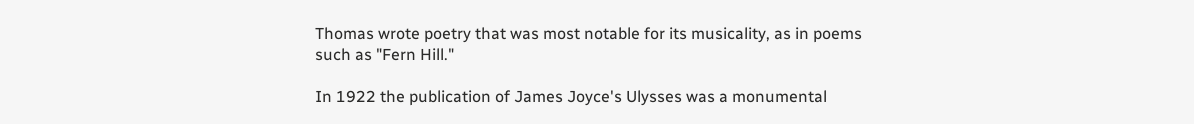Thomas wrote poetry that was most notable for its musicality, as in poems such as "Fern Hill."

In 1922 the publication of James Joyce's Ulysses was a monumental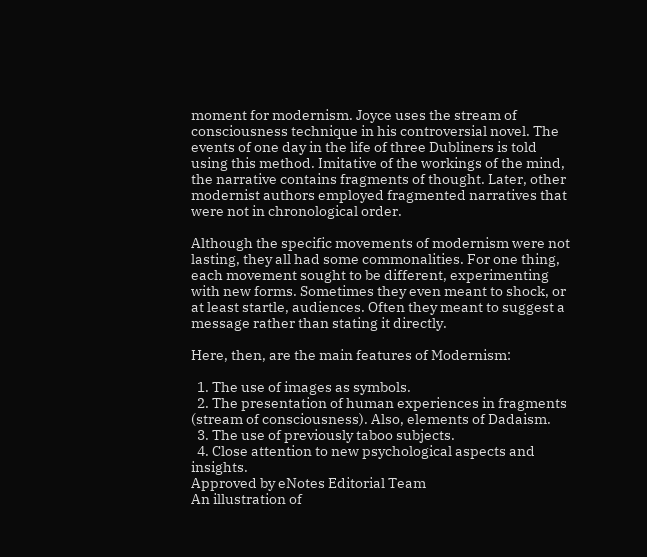moment for modernism. Joyce uses the stream of consciousness technique in his controversial novel. The events of one day in the life of three Dubliners is told using this method. Imitative of the workings of the mind, the narrative contains fragments of thought. Later, other modernist authors employed fragmented narratives that were not in chronological order.

Although the specific movements of modernism were not lasting, they all had some commonalities. For one thing, each movement sought to be different, experimenting with new forms. Sometimes they even meant to shock, or at least startle, audiences. Often they meant to suggest a message rather than stating it directly.

Here, then, are the main features of Modernism:

  1. The use of images as symbols.
  2. The presentation of human experiences in fragments (stream of consciousness). Also, elements of Dadaism.
  3. The use of previously taboo subjects.
  4. Close attention to new psychological aspects and insights.
Approved by eNotes Editorial Team
An illustration of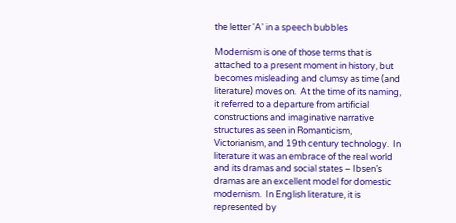the letter 'A' in a speech bubbles

Modernism is one of those terms that is attached to a present moment in history, but becomes misleading and clumsy as time (and literature) moves on.  At the time of its naming, it referred to a departure from artificial constructions and imaginative narrative structures as seen in Romanticism, Victorianism, and 19th century technology.  In literature it was an embrace of the real world and its dramas and social states – Ibsen’s dramas are an excellent model for domestic modernism.  In English literature, it is represented by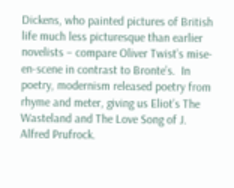Dickens, who painted pictures of British life much less picturesque than earlier novelists – compare Oliver Twist’s mise-en-scene in contrast to Bronte’s.  In poetry, modernism released poetry from rhyme and meter, giving us Eliot’s The Wasteland and The Love Song of J. Alfred Prufrock.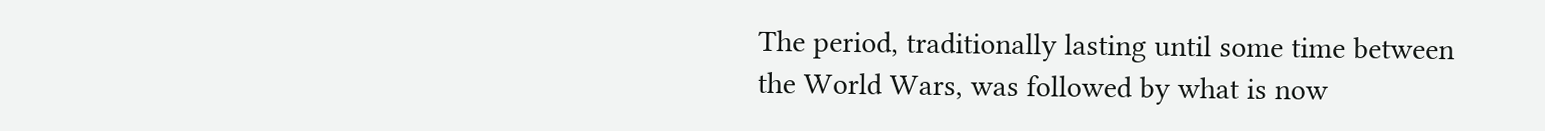The period, traditionally lasting until some time between the World Wars, was followed by what is now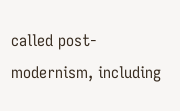called post-modernism, including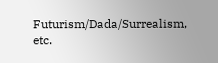Futurism/Dada/Surrealism, etc.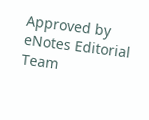Approved by eNotes Editorial Team